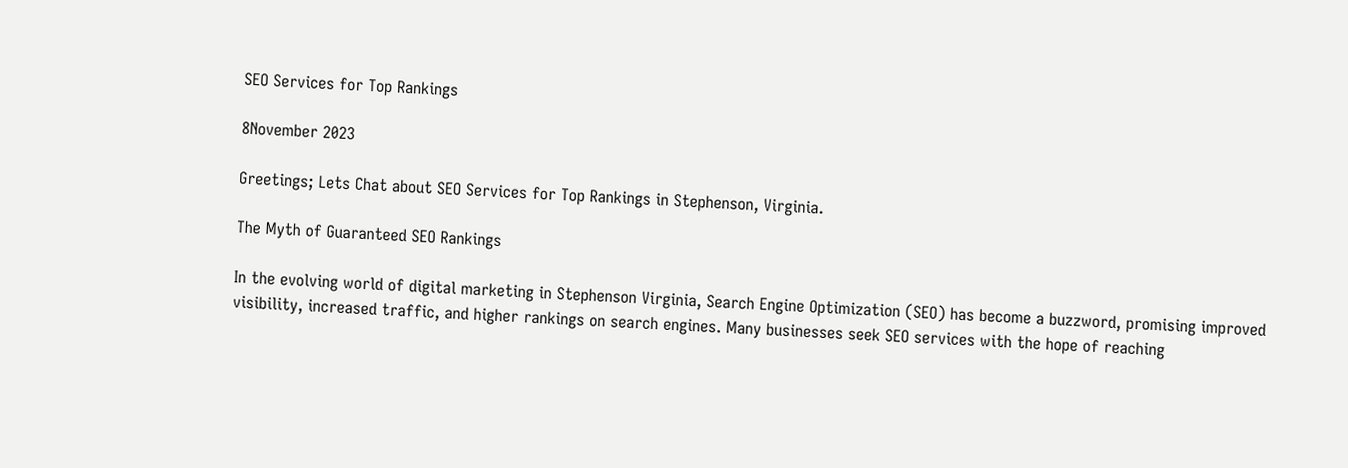SEO Services for Top Rankings

8November 2023

Greetings; Lets Chat about SEO Services for Top Rankings in Stephenson, Virginia.

The Myth of Guaranteed SEO Rankings

In the evolving world of digital marketing in Stephenson Virginia, Search Engine Optimization (SEO) has become a buzzword, promising improved visibility, increased traffic, and higher rankings on search engines. Many businesses seek SEO services with the hope of reaching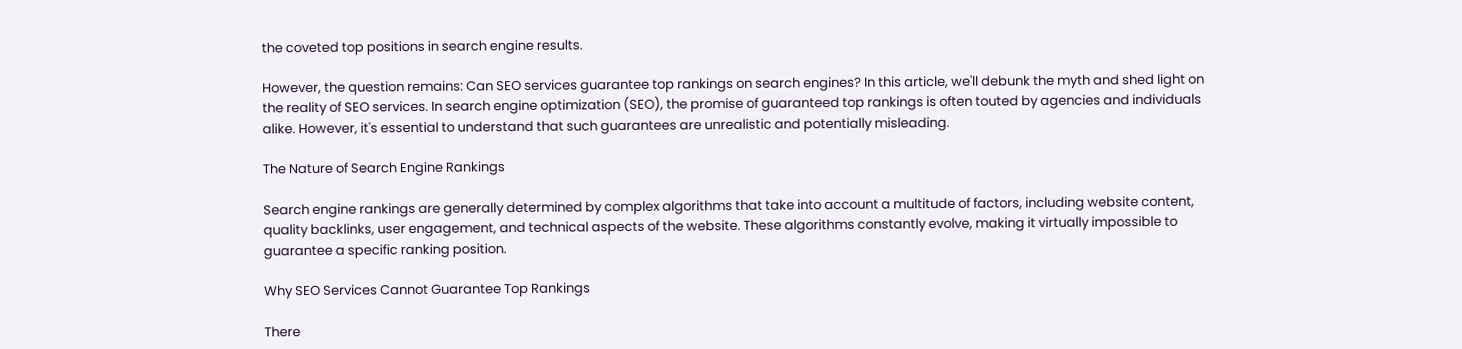the coveted top positions in search engine results.

However, the question remains: Can SEO services guarantee top rankings on search engines? In this article, we'll debunk the myth and shed light on the reality of SEO services. In search engine optimization (SEO), the promise of guaranteed top rankings is often touted by agencies and individuals alike. However, it's essential to understand that such guarantees are unrealistic and potentially misleading.

The Nature of Search Engine Rankings

Search engine rankings are generally determined by complex algorithms that take into account a multitude of factors, including website content, quality backlinks, user engagement, and technical aspects of the website. These algorithms constantly evolve, making it virtually impossible to guarantee a specific ranking position.

Why SEO Services Cannot Guarantee Top Rankings

There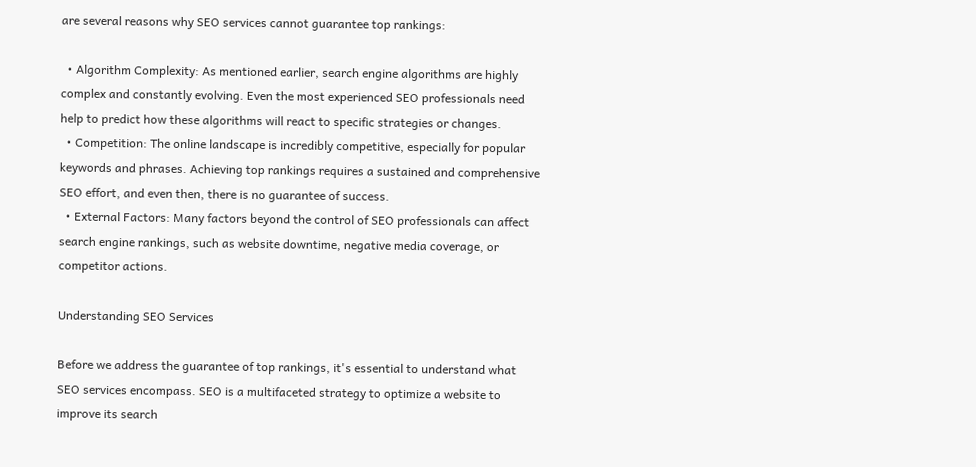are several reasons why SEO services cannot guarantee top rankings:

  • Algorithm Complexity: As mentioned earlier, search engine algorithms are highly complex and constantly evolving. Even the most experienced SEO professionals need help to predict how these algorithms will react to specific strategies or changes.
  • Competition: The online landscape is incredibly competitive, especially for popular keywords and phrases. Achieving top rankings requires a sustained and comprehensive SEO effort, and even then, there is no guarantee of success.
  • External Factors: Many factors beyond the control of SEO professionals can affect search engine rankings, such as website downtime, negative media coverage, or competitor actions.

Understanding SEO Services

Before we address the guarantee of top rankings, it's essential to understand what SEO services encompass. SEO is a multifaceted strategy to optimize a website to improve its search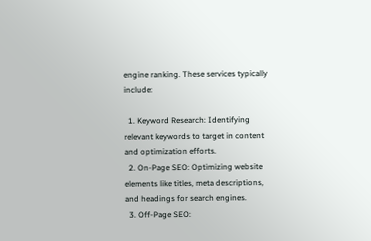engine ranking. These services typically include:

  1. Keyword Research: Identifying relevant keywords to target in content and optimization efforts.
  2. On-Page SEO: Optimizing website elements like titles, meta descriptions, and headings for search engines.
  3. Off-Page SEO: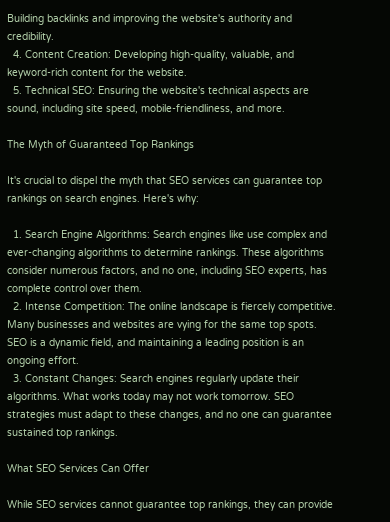Building backlinks and improving the website's authority and credibility.
  4. Content Creation: Developing high-quality, valuable, and keyword-rich content for the website.
  5. Technical SEO: Ensuring the website's technical aspects are sound, including site speed, mobile-friendliness, and more.

The Myth of Guaranteed Top Rankings

It's crucial to dispel the myth that SEO services can guarantee top rankings on search engines. Here's why:

  1. Search Engine Algorithms: Search engines like use complex and ever-changing algorithms to determine rankings. These algorithms consider numerous factors, and no one, including SEO experts, has complete control over them.
  2. Intense Competition: The online landscape is fiercely competitive. Many businesses and websites are vying for the same top spots. SEO is a dynamic field, and maintaining a leading position is an ongoing effort.
  3. Constant Changes: Search engines regularly update their algorithms. What works today may not work tomorrow. SEO strategies must adapt to these changes, and no one can guarantee sustained top rankings.

What SEO Services Can Offer

While SEO services cannot guarantee top rankings, they can provide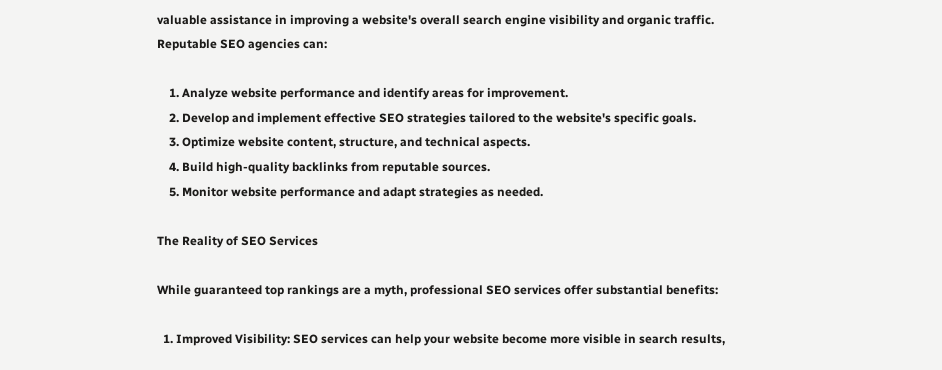valuable assistance in improving a website's overall search engine visibility and organic traffic. Reputable SEO agencies can:

    1. Analyze website performance and identify areas for improvement.
    2. Develop and implement effective SEO strategies tailored to the website's specific goals.
    3. Optimize website content, structure, and technical aspects.
    4. Build high-quality backlinks from reputable sources.
    5. Monitor website performance and adapt strategies as needed.

The Reality of SEO Services

While guaranteed top rankings are a myth, professional SEO services offer substantial benefits:

  1. Improved Visibility: SEO services can help your website become more visible in search results,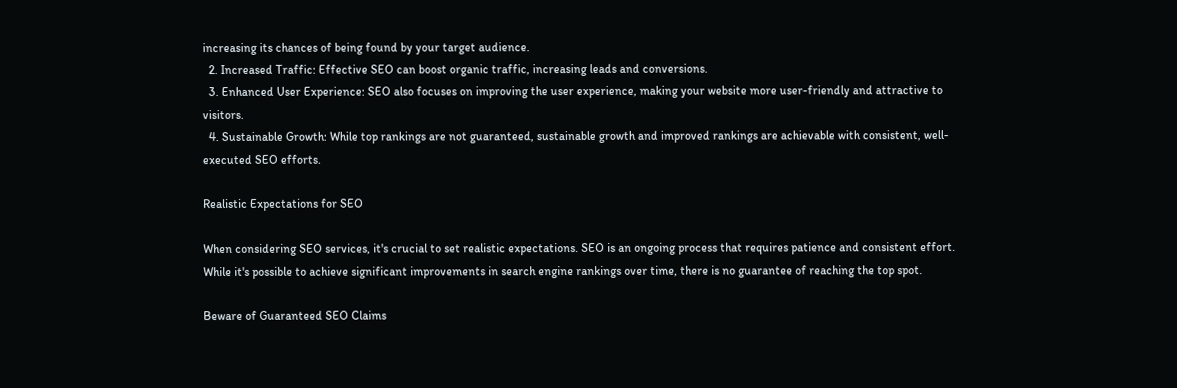increasing its chances of being found by your target audience.
  2. Increased Traffic: Effective SEO can boost organic traffic, increasing leads and conversions.
  3. Enhanced User Experience: SEO also focuses on improving the user experience, making your website more user-friendly and attractive to visitors.
  4. Sustainable Growth: While top rankings are not guaranteed, sustainable growth and improved rankings are achievable with consistent, well-executed SEO efforts.

Realistic Expectations for SEO

When considering SEO services, it's crucial to set realistic expectations. SEO is an ongoing process that requires patience and consistent effort. While it's possible to achieve significant improvements in search engine rankings over time, there is no guarantee of reaching the top spot.

Beware of Guaranteed SEO Claims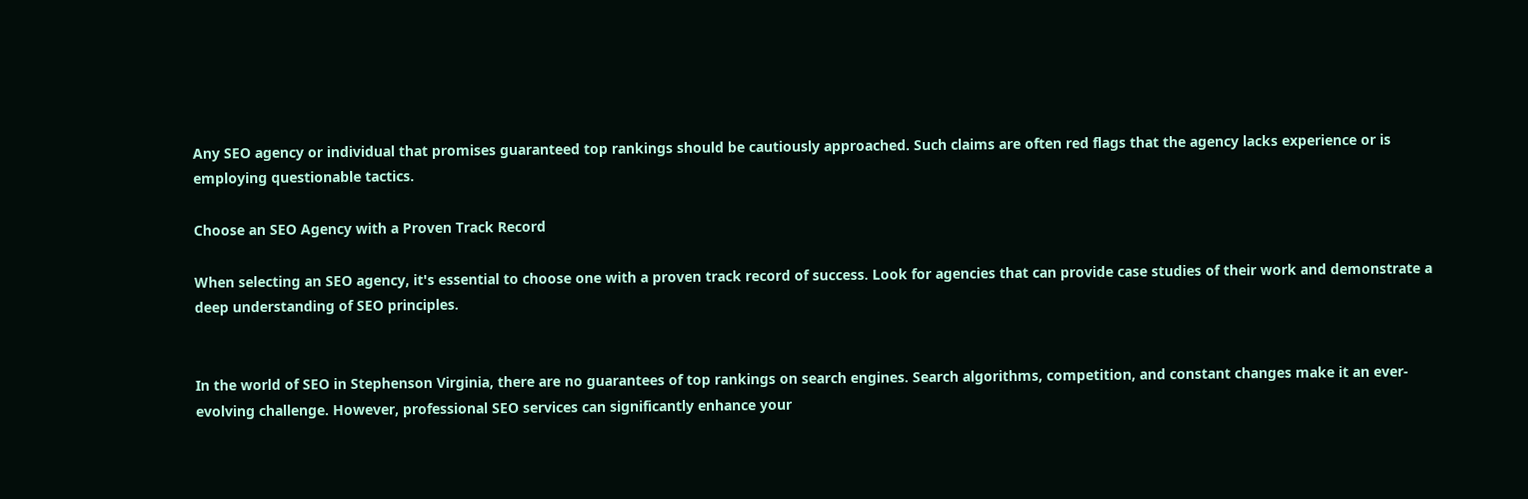Any SEO agency or individual that promises guaranteed top rankings should be cautiously approached. Such claims are often red flags that the agency lacks experience or is employing questionable tactics.

Choose an SEO Agency with a Proven Track Record

When selecting an SEO agency, it's essential to choose one with a proven track record of success. Look for agencies that can provide case studies of their work and demonstrate a deep understanding of SEO principles.


In the world of SEO in Stephenson Virginia, there are no guarantees of top rankings on search engines. Search algorithms, competition, and constant changes make it an ever-evolving challenge. However, professional SEO services can significantly enhance your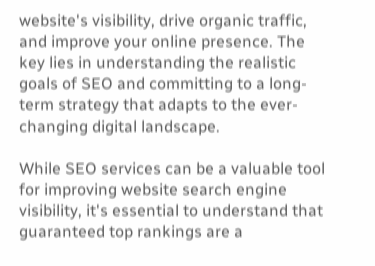website's visibility, drive organic traffic, and improve your online presence. The key lies in understanding the realistic goals of SEO and committing to a long-term strategy that adapts to the ever-changing digital landscape.

While SEO services can be a valuable tool for improving website search engine visibility, it's essential to understand that guaranteed top rankings are a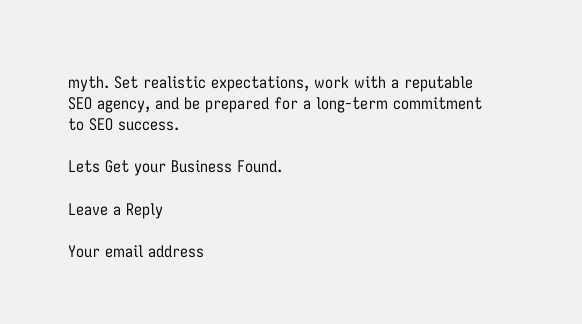myth. Set realistic expectations, work with a reputable SEO agency, and be prepared for a long-term commitment to SEO success.

Lets Get your Business Found.

Leave a Reply

Your email address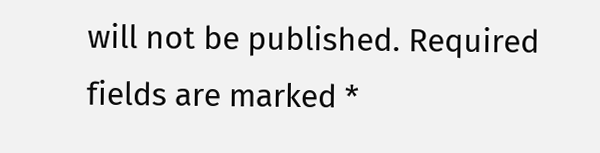will not be published. Required fields are marked *